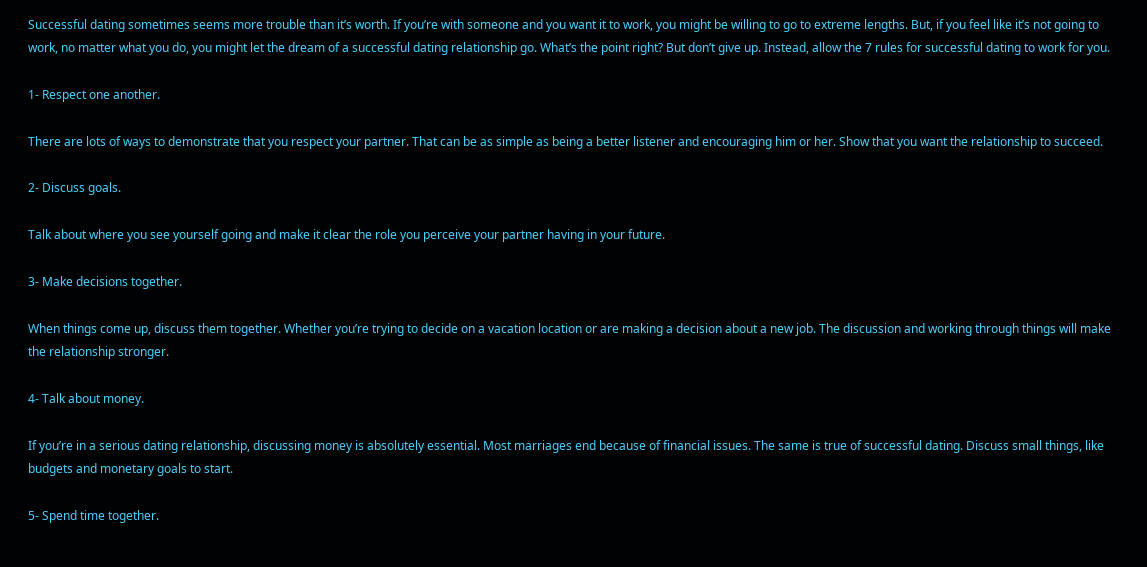Successful dating sometimes seems more trouble than it’s worth. If you’re with someone and you want it to work, you might be willing to go to extreme lengths. But, if you feel like it’s not going to work, no matter what you do, you might let the dream of a successful dating relationship go. What’s the point right? But don’t give up. Instead, allow the 7 rules for successful dating to work for you.

1- Respect one another.

There are lots of ways to demonstrate that you respect your partner. That can be as simple as being a better listener and encouraging him or her. Show that you want the relationship to succeed.

2- Discuss goals.

Talk about where you see yourself going and make it clear the role you perceive your partner having in your future.

3- Make decisions together.

When things come up, discuss them together. Whether you’re trying to decide on a vacation location or are making a decision about a new job. The discussion and working through things will make the relationship stronger.

4- Talk about money.

If you’re in a serious dating relationship, discussing money is absolutely essential. Most marriages end because of financial issues. The same is true of successful dating. Discuss small things, like budgets and monetary goals to start.

5- Spend time together.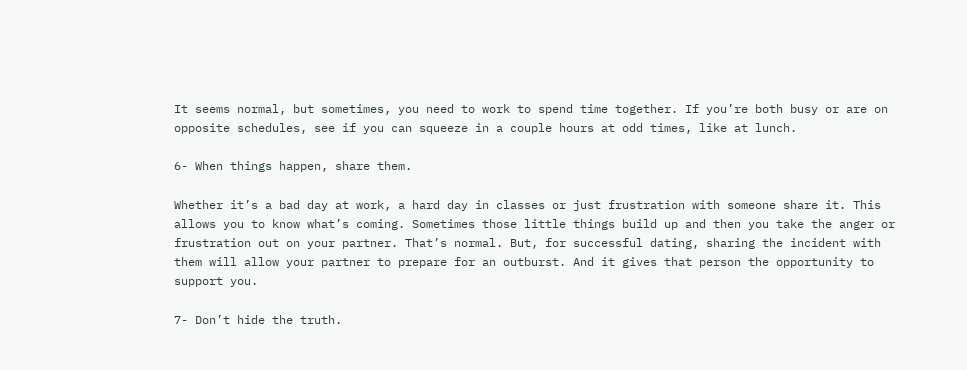It seems normal, but sometimes, you need to work to spend time together. If you’re both busy or are on opposite schedules, see if you can squeeze in a couple hours at odd times, like at lunch.

6- When things happen, share them.

Whether it’s a bad day at work, a hard day in classes or just frustration with someone share it. This allows you to know what’s coming. Sometimes those little things build up and then you take the anger or frustration out on your partner. That’s normal. But, for successful dating, sharing the incident with them will allow your partner to prepare for an outburst. And it gives that person the opportunity to support you.

7- Don’t hide the truth.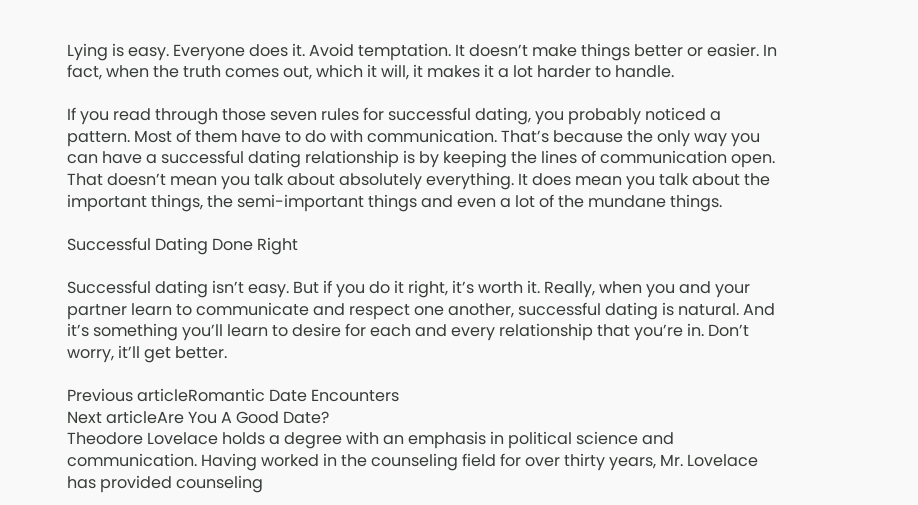Lying is easy. Everyone does it. Avoid temptation. It doesn’t make things better or easier. In fact, when the truth comes out, which it will, it makes it a lot harder to handle.

If you read through those seven rules for successful dating, you probably noticed a pattern. Most of them have to do with communication. That’s because the only way you can have a successful dating relationship is by keeping the lines of communication open. That doesn’t mean you talk about absolutely everything. It does mean you talk about the important things, the semi-important things and even a lot of the mundane things.

Successful Dating Done Right

Successful dating isn’t easy. But if you do it right, it’s worth it. Really, when you and your partner learn to communicate and respect one another, successful dating is natural. And it’s something you’ll learn to desire for each and every relationship that you’re in. Don’t worry, it’ll get better.

Previous articleRomantic Date Encounters
Next articleAre You A Good Date?
Theodore Lovelace holds a degree with an emphasis in political science and communication. Having worked in the counseling field for over thirty years, Mr. Lovelace has provided counseling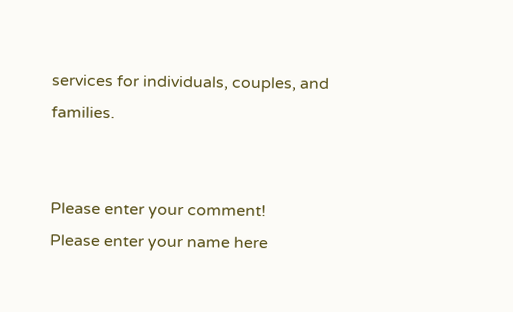services for individuals, couples, and families.


Please enter your comment!
Please enter your name here